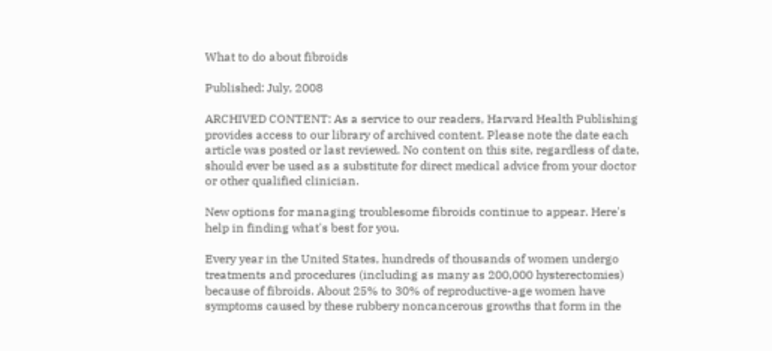What to do about fibroids

Published: July, 2008

ARCHIVED CONTENT: As a service to our readers, Harvard Health Publishing provides access to our library of archived content. Please note the date each article was posted or last reviewed. No content on this site, regardless of date, should ever be used as a substitute for direct medical advice from your doctor or other qualified clinician.

New options for managing troublesome fibroids continue to appear. Here's help in finding what's best for you.

Every year in the United States, hundreds of thousands of women undergo treatments and procedures (including as many as 200,000 hysterectomies) because of fibroids. About 25% to 30% of reproductive-age women have symptoms caused by these rubbery noncancerous growths that form in the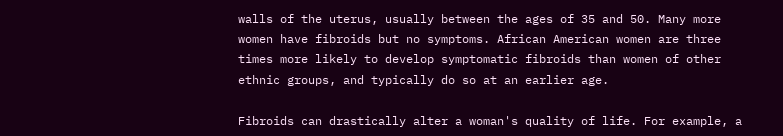walls of the uterus, usually between the ages of 35 and 50. Many more women have fibroids but no symptoms. African American women are three times more likely to develop symptomatic fibroids than women of other ethnic groups, and typically do so at an earlier age.

Fibroids can drastically alter a woman's quality of life. For example, a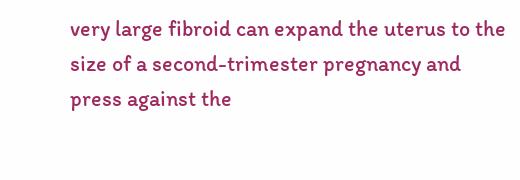very large fibroid can expand the uterus to the size of a second-trimester pregnancy and press against the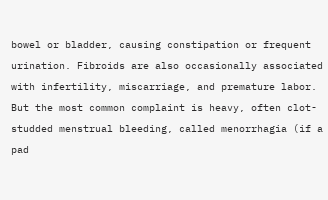bowel or bladder, causing constipation or frequent urination. Fibroids are also occasionally associated with infertility, miscarriage, and premature labor. But the most common complaint is heavy, often clot-studded menstrual bleeding, called menorrhagia (if a pad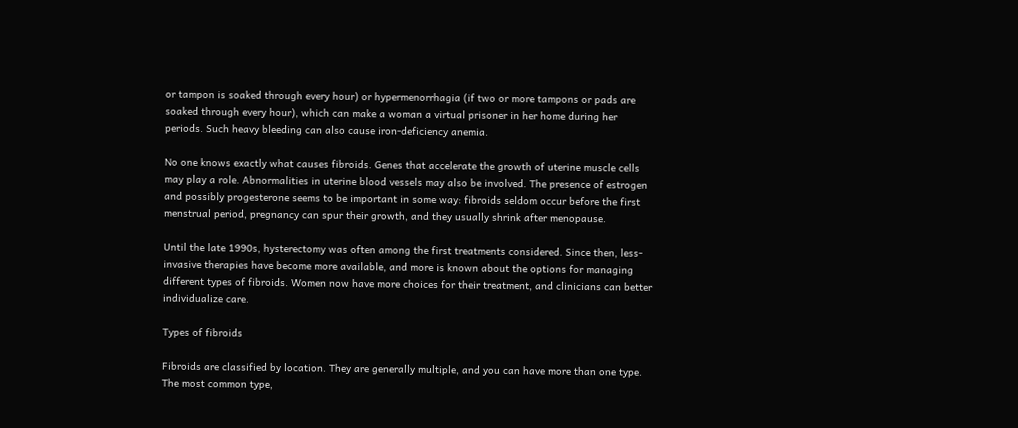or tampon is soaked through every hour) or hypermenorrhagia (if two or more tampons or pads are soaked through every hour), which can make a woman a virtual prisoner in her home during her periods. Such heavy bleeding can also cause iron-deficiency anemia.

No one knows exactly what causes fibroids. Genes that accelerate the growth of uterine muscle cells may play a role. Abnormalities in uterine blood vessels may also be involved. The presence of estrogen and possibly progesterone seems to be important in some way: fibroids seldom occur before the first menstrual period, pregnancy can spur their growth, and they usually shrink after menopause.

Until the late 1990s, hysterectomy was often among the first treatments considered. Since then, less-invasive therapies have become more available, and more is known about the options for managing different types of fibroids. Women now have more choices for their treatment, and clinicians can better individualize care.

Types of fibroids

Fibroids are classified by location. They are generally multiple, and you can have more than one type. The most common type,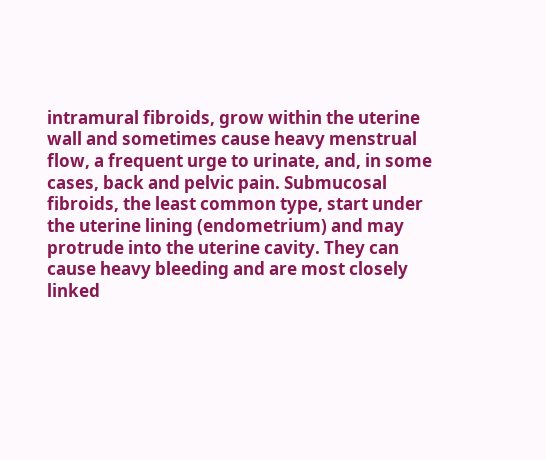intramural fibroids, grow within the uterine wall and sometimes cause heavy menstrual flow, a frequent urge to urinate, and, in some cases, back and pelvic pain. Submucosal fibroids, the least common type, start under the uterine lining (endometrium) and may protrude into the uterine cavity. They can cause heavy bleeding and are most closely linked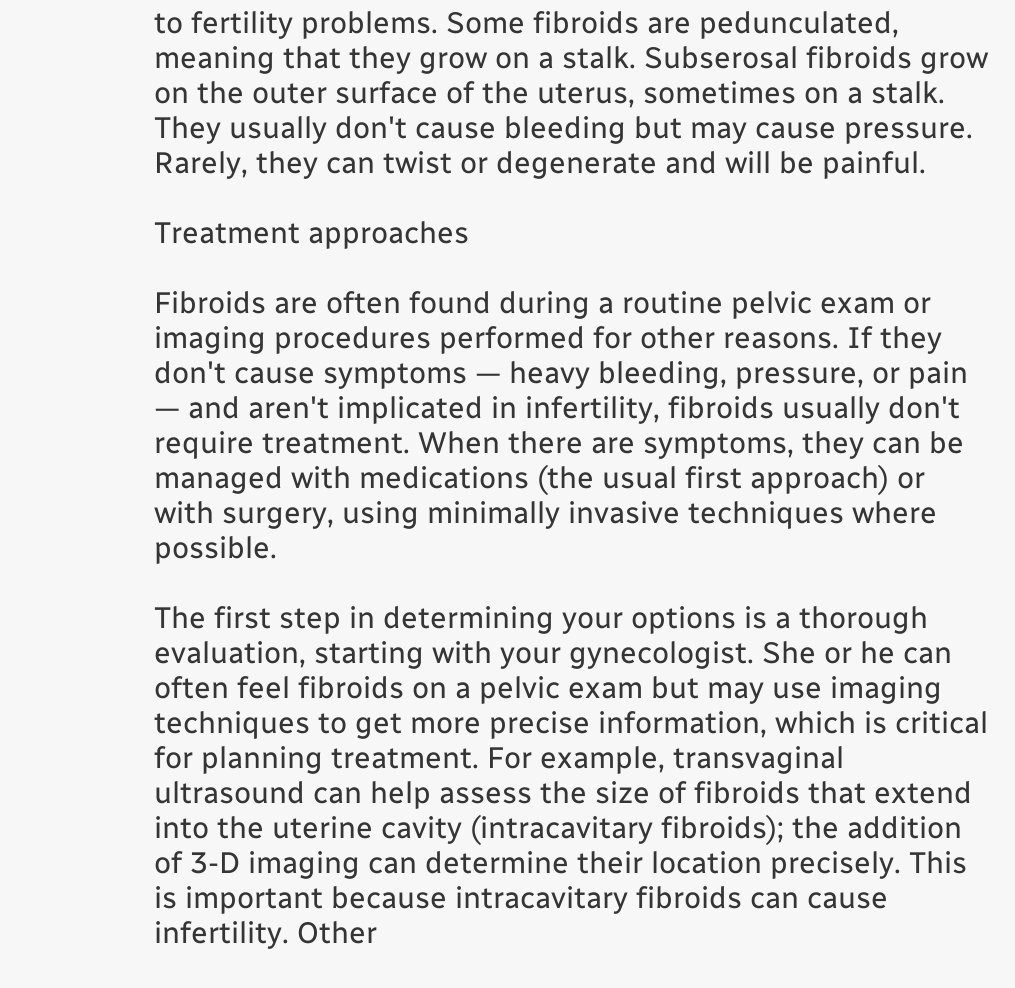to fertility problems. Some fibroids are pedunculated, meaning that they grow on a stalk. Subserosal fibroids grow on the outer surface of the uterus, sometimes on a stalk. They usually don't cause bleeding but may cause pressure. Rarely, they can twist or degenerate and will be painful.

Treatment approaches

Fibroids are often found during a routine pelvic exam or imaging procedures performed for other reasons. If they don't cause symptoms — heavy bleeding, pressure, or pain — and aren't implicated in infertility, fibroids usually don't require treatment. When there are symptoms, they can be managed with medications (the usual first approach) or with surgery, using minimally invasive techniques where possible.

The first step in determining your options is a thorough evaluation, starting with your gynecologist. She or he can often feel fibroids on a pelvic exam but may use imaging techniques to get more precise information, which is critical for planning treatment. For example, transvaginal ultrasound can help assess the size of fibroids that extend into the uterine cavity (intracavitary fibroids); the addition of 3-D imaging can determine their location precisely. This is important because intracavitary fibroids can cause infertility. Other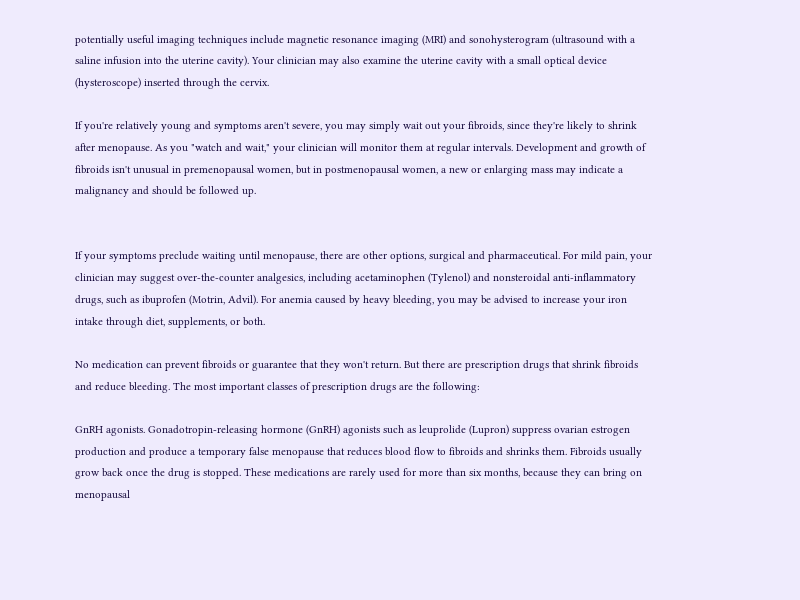potentially useful imaging techniques include magnetic resonance imaging (MRI) and sonohysterogram (ultrasound with a saline infusion into the uterine cavity). Your clinician may also examine the uterine cavity with a small optical device (hysteroscope) inserted through the cervix.

If you're relatively young and symptoms aren't severe, you may simply wait out your fibroids, since they're likely to shrink after menopause. As you "watch and wait," your clinician will monitor them at regular intervals. Development and growth of fibroids isn't unusual in premenopausal women, but in postmenopausal women, a new or enlarging mass may indicate a malignancy and should be followed up.


If your symptoms preclude waiting until menopause, there are other options, surgical and pharmaceutical. For mild pain, your clinician may suggest over-the-counter analgesics, including acetaminophen (Tylenol) and nonsteroidal anti-inflammatory drugs, such as ibuprofen (Motrin, Advil). For anemia caused by heavy bleeding, you may be advised to increase your iron intake through diet, supplements, or both.

No medication can prevent fibroids or guarantee that they won't return. But there are prescription drugs that shrink fibroids and reduce bleeding. The most important classes of prescription drugs are the following:

GnRH agonists. Gonadotropin-releasing hormone (GnRH) agonists such as leuprolide (Lupron) suppress ovarian estrogen production and produce a temporary false menopause that reduces blood flow to fibroids and shrinks them. Fibroids usually grow back once the drug is stopped. These medications are rarely used for more than six months, because they can bring on menopausal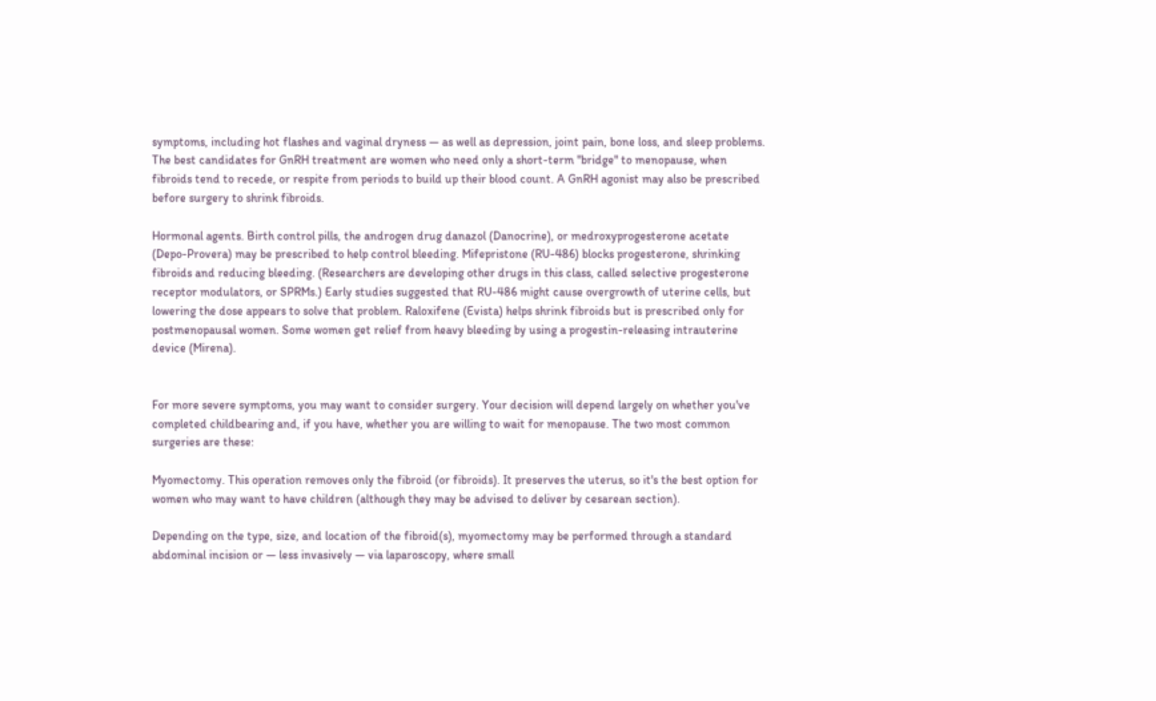symptoms, including hot flashes and vaginal dryness — as well as depression, joint pain, bone loss, and sleep problems. The best candidates for GnRH treatment are women who need only a short-term "bridge" to menopause, when fibroids tend to recede, or respite from periods to build up their blood count. A GnRH agonist may also be prescribed before surgery to shrink fibroids.

Hormonal agents. Birth control pills, the androgen drug danazol (Danocrine), or medroxyprogesterone acetate (Depo-Provera) may be prescribed to help control bleeding. Mifepristone (RU-486) blocks progesterone, shrinking fibroids and reducing bleeding. (Researchers are developing other drugs in this class, called selective progesterone receptor modulators, or SPRMs.) Early studies suggested that RU-486 might cause overgrowth of uterine cells, but lowering the dose appears to solve that problem. Raloxifene (Evista) helps shrink fibroids but is prescribed only for postmenopausal women. Some women get relief from heavy bleeding by using a progestin-releasing intrauterine device (Mirena).


For more severe symptoms, you may want to consider surgery. Your decision will depend largely on whether you've completed childbearing and, if you have, whether you are willing to wait for menopause. The two most common surgeries are these:

Myomectomy. This operation removes only the fibroid (or fibroids). It preserves the uterus, so it's the best option for women who may want to have children (although they may be advised to deliver by cesarean section).

Depending on the type, size, and location of the fibroid(s), myomectomy may be performed through a standard abdominal incision or — less invasively — via laparoscopy, where small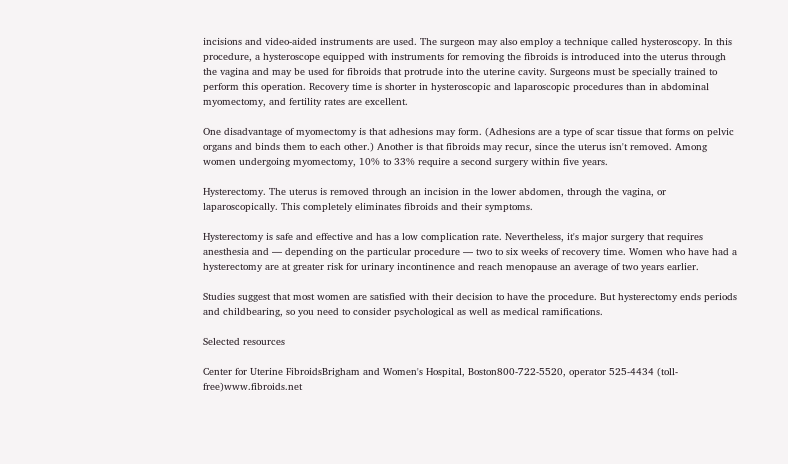incisions and video-aided instruments are used. The surgeon may also employ a technique called hysteroscopy. In this procedure, a hysteroscope equipped with instruments for removing the fibroids is introduced into the uterus through the vagina and may be used for fibroids that protrude into the uterine cavity. Surgeons must be specially trained to perform this operation. Recovery time is shorter in hysteroscopic and laparoscopic procedures than in abdominal myomectomy, and fertility rates are excellent.

One disadvantage of myomectomy is that adhesions may form. (Adhesions are a type of scar tissue that forms on pelvic organs and binds them to each other.) Another is that fibroids may recur, since the uterus isn't removed. Among women undergoing myomectomy, 10% to 33% require a second surgery within five years.

Hysterectomy. The uterus is removed through an incision in the lower abdomen, through the vagina, or laparoscopically. This completely eliminates fibroids and their symptoms.

Hysterectomy is safe and effective and has a low complication rate. Nevertheless, it's major surgery that requires anesthesia and — depending on the particular procedure — two to six weeks of recovery time. Women who have had a hysterectomy are at greater risk for urinary incontinence and reach menopause an average of two years earlier.

Studies suggest that most women are satisfied with their decision to have the procedure. But hysterectomy ends periods and childbearing, so you need to consider psychological as well as medical ramifications.

Selected resources

Center for Uterine FibroidsBrigham and Women's Hospital, Boston800-722-5520, operator 525-4434 (toll-free)www.fibroids.net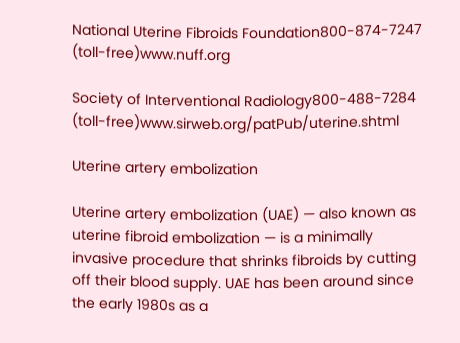National Uterine Fibroids Foundation800-874-7247 (toll-free)www.nuff.org

Society of Interventional Radiology800-488-7284 (toll-free)www.sirweb.org/patPub/uterine.shtml

Uterine artery embolization

Uterine artery embolization (UAE) — also known as uterine fibroid embolization — is a minimally invasive procedure that shrinks fibroids by cutting off their blood supply. UAE has been around since the early 1980s as a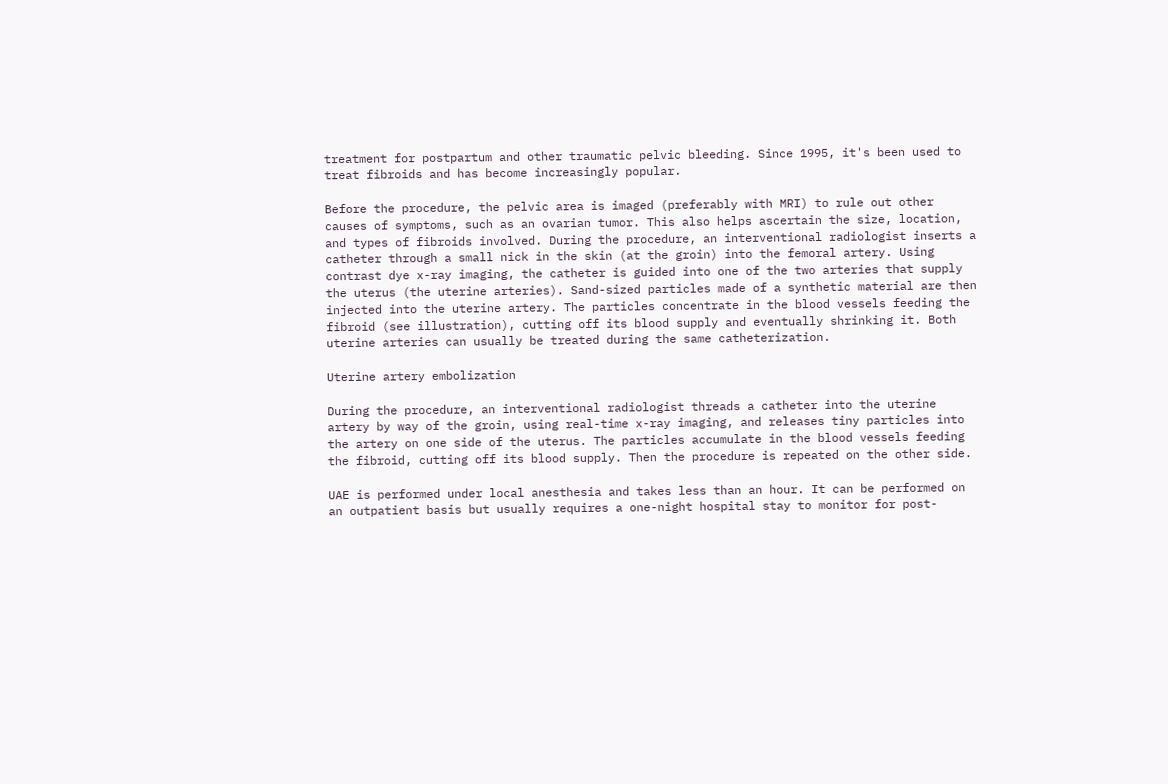treatment for postpartum and other traumatic pelvic bleeding. Since 1995, it's been used to treat fibroids and has become increasingly popular.

Before the procedure, the pelvic area is imaged (preferably with MRI) to rule out other causes of symptoms, such as an ovarian tumor. This also helps ascertain the size, location, and types of fibroids involved. During the procedure, an interventional radiologist inserts a catheter through a small nick in the skin (at the groin) into the femoral artery. Using contrast dye x-ray imaging, the catheter is guided into one of the two arteries that supply the uterus (the uterine arteries). Sand-sized particles made of a synthetic material are then injected into the uterine artery. The particles concentrate in the blood vessels feeding the fibroid (see illustration), cutting off its blood supply and eventually shrinking it. Both uterine arteries can usually be treated during the same catheterization.

Uterine artery embolization

During the procedure, an interventional radiologist threads a catheter into the uterine artery by way of the groin, using real-time x-ray imaging, and releases tiny particles into the artery on one side of the uterus. The particles accumulate in the blood vessels feeding the fibroid, cutting off its blood supply. Then the procedure is repeated on the other side.

UAE is performed under local anesthesia and takes less than an hour. It can be performed on an outpatient basis but usually requires a one-night hospital stay to monitor for post-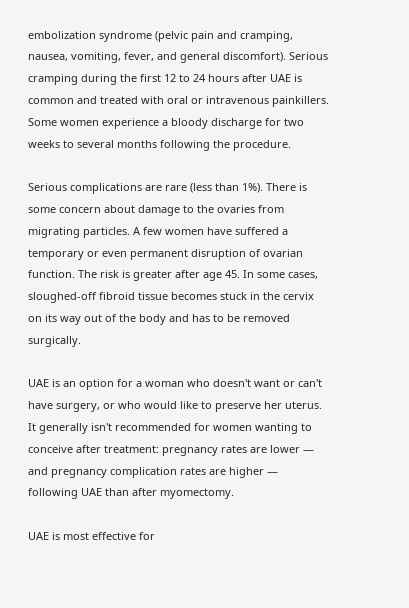embolization syndrome (pelvic pain and cramping, nausea, vomiting, fever, and general discomfort). Serious cramping during the first 12 to 24 hours after UAE is common and treated with oral or intravenous painkillers. Some women experience a bloody discharge for two weeks to several months following the procedure.

Serious complications are rare (less than 1%). There is some concern about damage to the ovaries from migrating particles. A few women have suffered a temporary or even permanent disruption of ovarian function. The risk is greater after age 45. In some cases, sloughed-off fibroid tissue becomes stuck in the cervix on its way out of the body and has to be removed surgically.

UAE is an option for a woman who doesn't want or can't have surgery, or who would like to preserve her uterus. It generally isn't recommended for women wanting to conceive after treatment: pregnancy rates are lower — and pregnancy complication rates are higher — following UAE than after myomectomy.

UAE is most effective for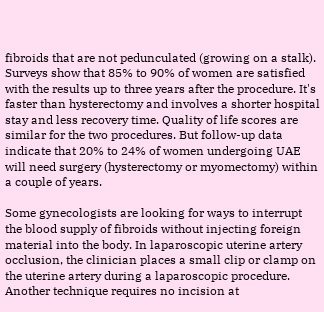fibroids that are not pedunculated (growing on a stalk). Surveys show that 85% to 90% of women are satisfied with the results up to three years after the procedure. It's faster than hysterectomy and involves a shorter hospital stay and less recovery time. Quality of life scores are similar for the two procedures. But follow-up data indicate that 20% to 24% of women undergoing UAE will need surgery (hysterectomy or myomectomy) within a couple of years.

Some gynecologists are looking for ways to interrupt the blood supply of fibroids without injecting foreign material into the body. In laparoscopic uterine artery occlusion, the clinician places a small clip or clamp on the uterine artery during a laparoscopic procedure. Another technique requires no incision at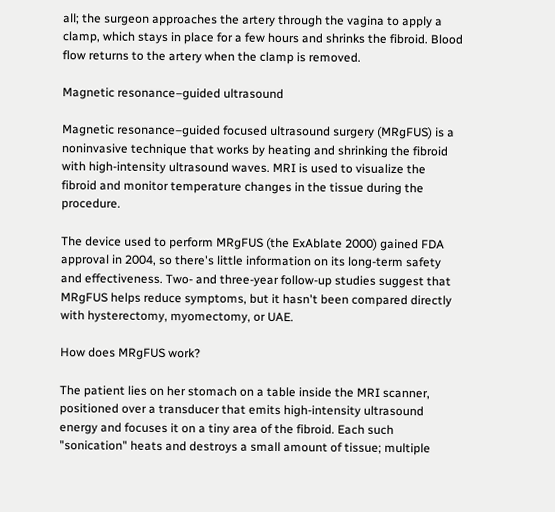all; the surgeon approaches the artery through the vagina to apply a clamp, which stays in place for a few hours and shrinks the fibroid. Blood flow returns to the artery when the clamp is removed.

Magnetic resonance–guided ultrasound

Magnetic resonance–guided focused ultrasound surgery (MRgFUS) is a noninvasive technique that works by heating and shrinking the fibroid with high-intensity ultrasound waves. MRI is used to visualize the fibroid and monitor temperature changes in the tissue during the procedure.

The device used to perform MRgFUS (the ExAblate 2000) gained FDA approval in 2004, so there's little information on its long-term safety and effectiveness. Two- and three-year follow-up studies suggest that MRgFUS helps reduce symptoms, but it hasn't been compared directly with hysterectomy, myomectomy, or UAE.

How does MRgFUS work?

The patient lies on her stomach on a table inside the MRI scanner, positioned over a transducer that emits high-intensity ultrasound energy and focuses it on a tiny area of the fibroid. Each such "sonication" heats and destroys a small amount of tissue; multiple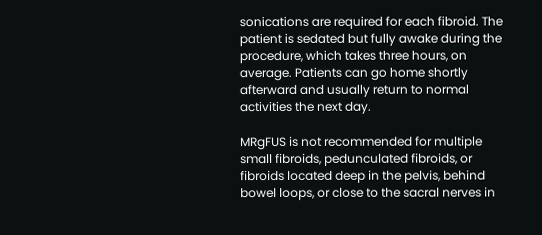sonications are required for each fibroid. The patient is sedated but fully awake during the procedure, which takes three hours, on average. Patients can go home shortly afterward and usually return to normal activities the next day.

MRgFUS is not recommended for multiple small fibroids, pedunculated fibroids, or fibroids located deep in the pelvis, behind bowel loops, or close to the sacral nerves in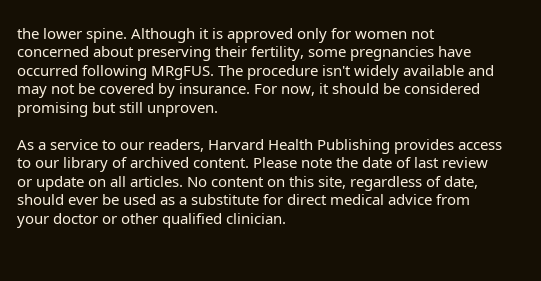the lower spine. Although it is approved only for women not concerned about preserving their fertility, some pregnancies have occurred following MRgFUS. The procedure isn't widely available and may not be covered by insurance. For now, it should be considered promising but still unproven.

As a service to our readers, Harvard Health Publishing provides access to our library of archived content. Please note the date of last review or update on all articles. No content on this site, regardless of date, should ever be used as a substitute for direct medical advice from your doctor or other qualified clinician.